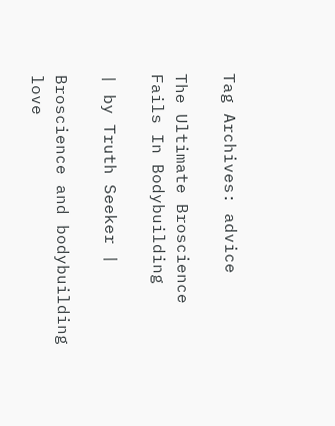Tag Archives: advice

The Ultimate Broscience Fails In Bodybuilding

| by Truth Seeker |

Broscience and bodybuilding love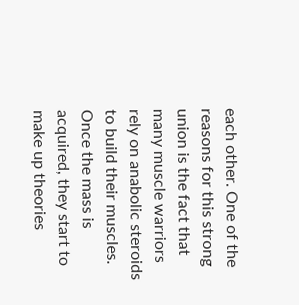each other. One of the reasons for this strong union is the fact that many muscle warriors rely on anabolic steroids to build their muscles. Once the mass is acquired, they start to make up theories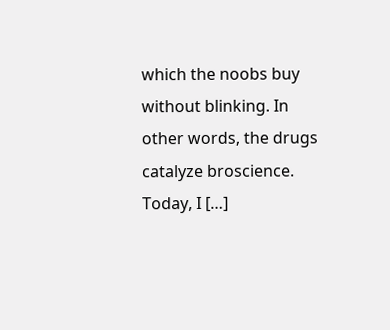which the noobs buy without blinking. In other words, the drugs catalyze broscience. Today, I […]